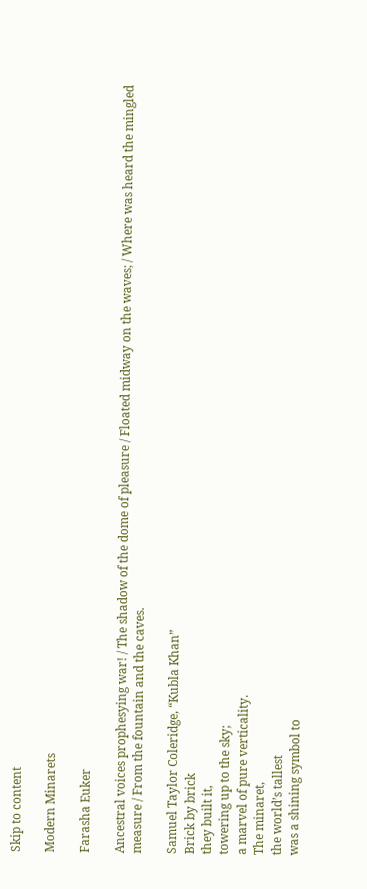Skip to content

Modern Minarets

Farasha Euker

Ancestral voices prophesying war! / The shadow of the dome of pleasure / Floated midway on the waves; / Where was heard the mingled measure / From the fountain and the caves.

Samuel Taylor Coleridge, “Kubla Khan”
Brick by brick
they built it,
towering up to the sky;
a marvel of pure verticality.
The minaret,
the world’s tallest
was a shining symbol to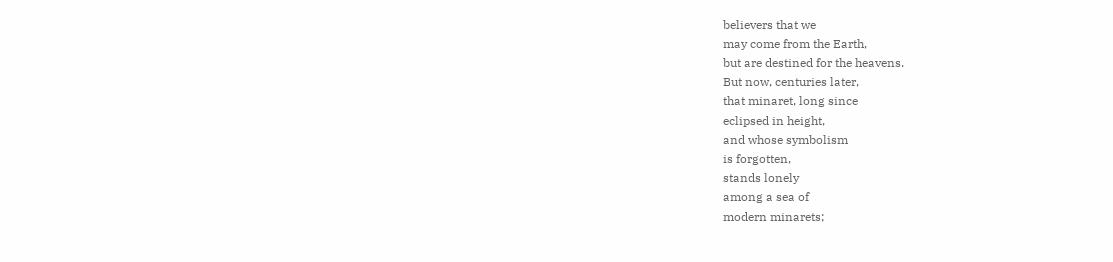believers that we
may come from the Earth,
but are destined for the heavens.
But now, centuries later,
that minaret, long since
eclipsed in height,
and whose symbolism
is forgotten,
stands lonely
among a sea of
modern minarets;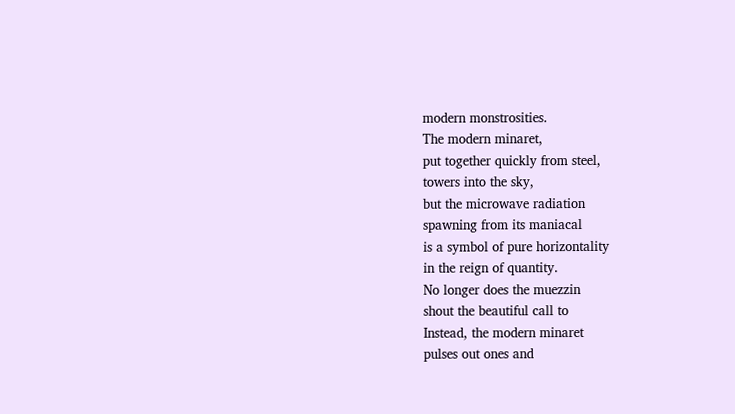modern monstrosities.
The modern minaret,
put together quickly from steel,
towers into the sky,
but the microwave radiation
spawning from its maniacal
is a symbol of pure horizontality
in the reign of quantity.
No longer does the muezzin
shout the beautiful call to
Instead, the modern minaret
pulses out ones and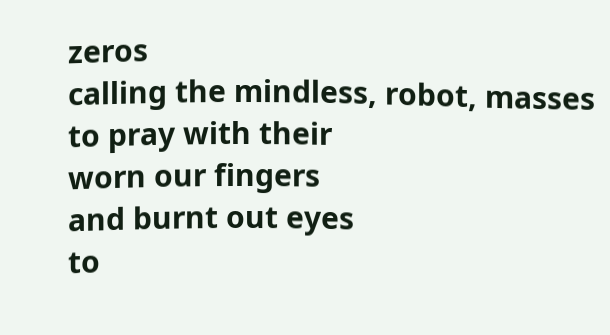zeros
calling the mindless, robot, masses
to pray with their
worn our fingers
and burnt out eyes
to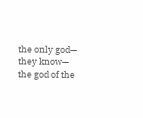the only god—
they know—
the god of the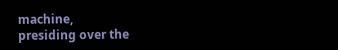machine,
presiding over the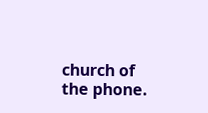church of the phone.